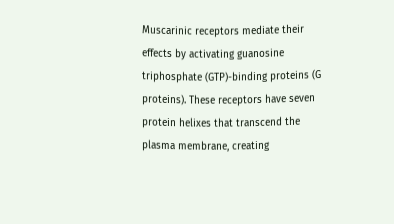Muscarinic receptors mediate their effects by activating guanosine triphosphate (GTP)-binding proteins (G proteins). These receptors have seven protein helixes that transcend the plasma membrane, creating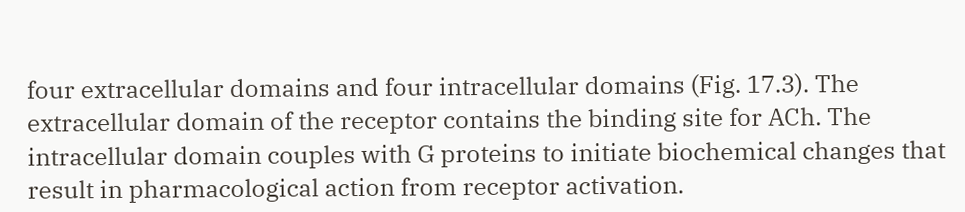four extracellular domains and four intracellular domains (Fig. 17.3). The extracellular domain of the receptor contains the binding site for ACh. The intracellular domain couples with G proteins to initiate biochemical changes that result in pharmacological action from receptor activation.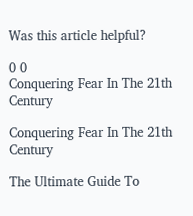Was this article helpful?

0 0
Conquering Fear In The 21th Century

Conquering Fear In The 21th Century

The Ultimate Guide To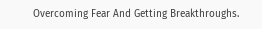Overcoming Fear And Getting Breakthroughs.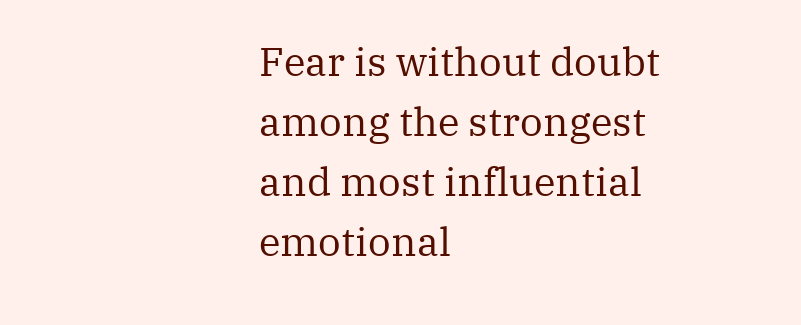Fear is without doubt among the strongest and most influential emotional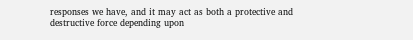responses we have, and it may act as both a protective and destructive force depending upon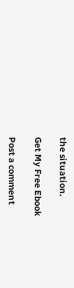the situation.

Get My Free Ebook

Post a comment